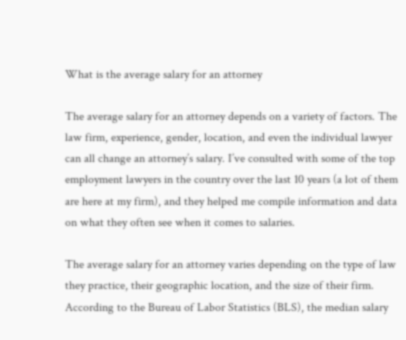What is the average salary for an attorney

The average salary for an attorney depends on a variety of factors. The law firm, experience, gender, location, and even the individual lawyer can all change an attorney’s salary. I’ve consulted with some of the top employment lawyers in the country over the last 10 years (a lot of them are here at my firm), and they helped me compile information and data on what they often see when it comes to salaries.

The average salary for an attorney varies depending on the type of law they practice, their geographic location, and the size of their firm. According to the Bureau of Labor Statistics (BLS), the median salary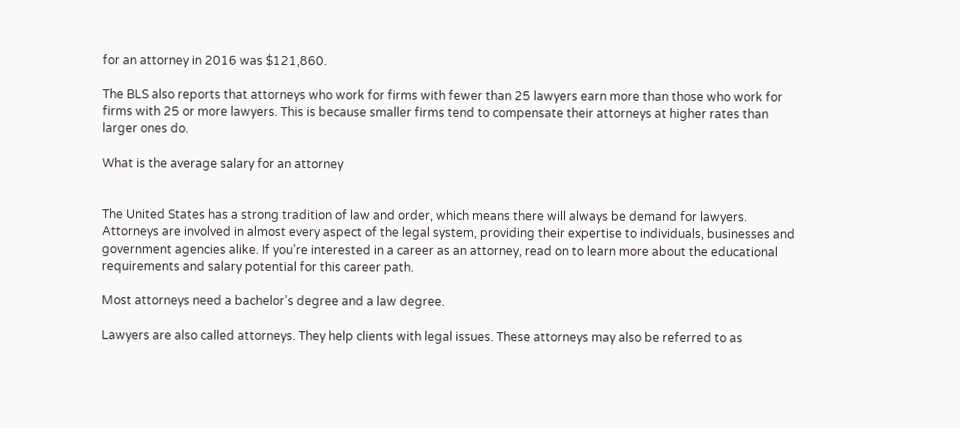for an attorney in 2016 was $121,860.

The BLS also reports that attorneys who work for firms with fewer than 25 lawyers earn more than those who work for firms with 25 or more lawyers. This is because smaller firms tend to compensate their attorneys at higher rates than larger ones do.

What is the average salary for an attorney


The United States has a strong tradition of law and order, which means there will always be demand for lawyers. Attorneys are involved in almost every aspect of the legal system, providing their expertise to individuals, businesses and government agencies alike. If you’re interested in a career as an attorney, read on to learn more about the educational requirements and salary potential for this career path.

Most attorneys need a bachelor’s degree and a law degree.

Lawyers are also called attorneys. They help clients with legal issues. These attorneys may also be referred to as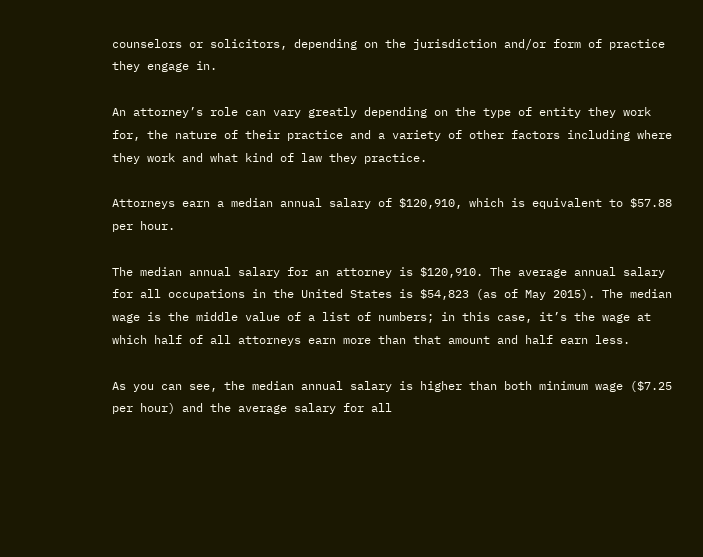counselors or solicitors, depending on the jurisdiction and/or form of practice they engage in.

An attorney’s role can vary greatly depending on the type of entity they work for, the nature of their practice and a variety of other factors including where they work and what kind of law they practice.

Attorneys earn a median annual salary of $120,910, which is equivalent to $57.88 per hour.

The median annual salary for an attorney is $120,910. The average annual salary for all occupations in the United States is $54,823 (as of May 2015). The median wage is the middle value of a list of numbers; in this case, it’s the wage at which half of all attorneys earn more than that amount and half earn less.

As you can see, the median annual salary is higher than both minimum wage ($7.25 per hour) and the average salary for all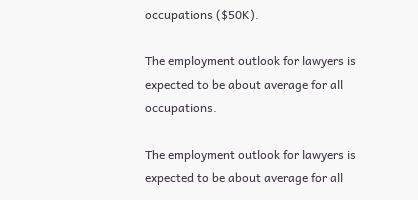occupations ($50K).

The employment outlook for lawyers is expected to be about average for all occupations.

The employment outlook for lawyers is expected to be about average for all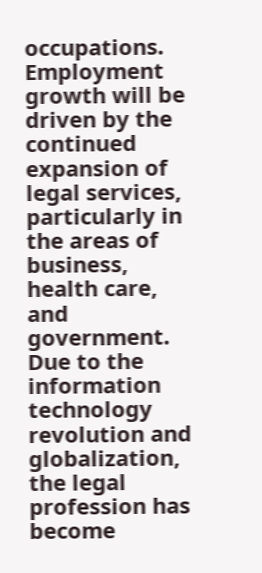occupations. Employment growth will be driven by the continued expansion of legal services, particularly in the areas of business, health care, and government. Due to the information technology revolution and globalization, the legal profession has become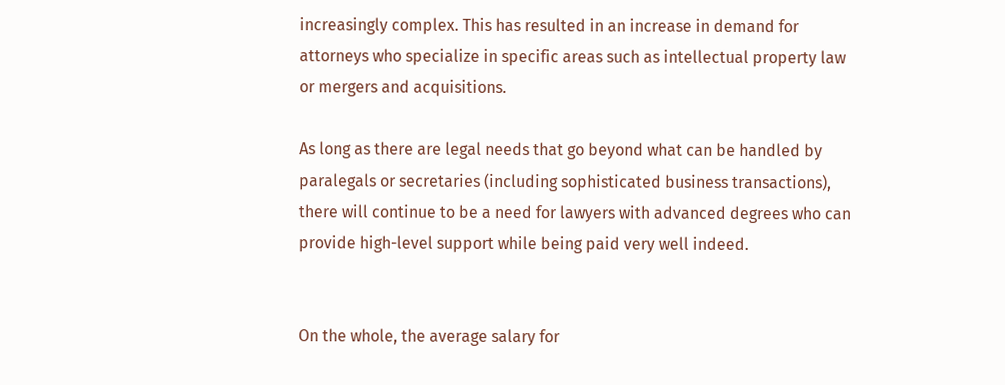increasingly complex. This has resulted in an increase in demand for attorneys who specialize in specific areas such as intellectual property law or mergers and acquisitions.

As long as there are legal needs that go beyond what can be handled by paralegals or secretaries (including sophisticated business transactions), there will continue to be a need for lawyers with advanced degrees who can provide high-level support while being paid very well indeed.


On the whole, the average salary for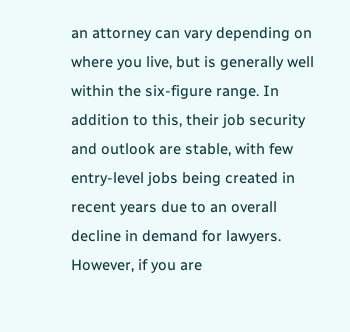an attorney can vary depending on where you live, but is generally well within the six-figure range. In addition to this, their job security and outlook are stable, with few entry-level jobs being created in recent years due to an overall decline in demand for lawyers. However, if you are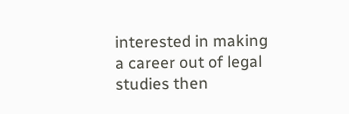interested in making a career out of legal studies then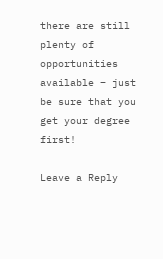there are still plenty of opportunities available – just be sure that you get your degree first!

Leave a Reply